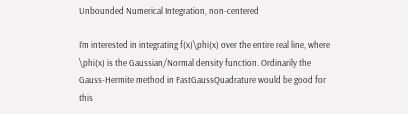Unbounded Numerical Integration, non-centered

I’m interested in integrating f(x)\phi(x) over the entire real line, where \phi(x) is the Gaussian/Normal density function. Ordinarily the Gauss-Hermite method in FastGaussQuadrature would be good for this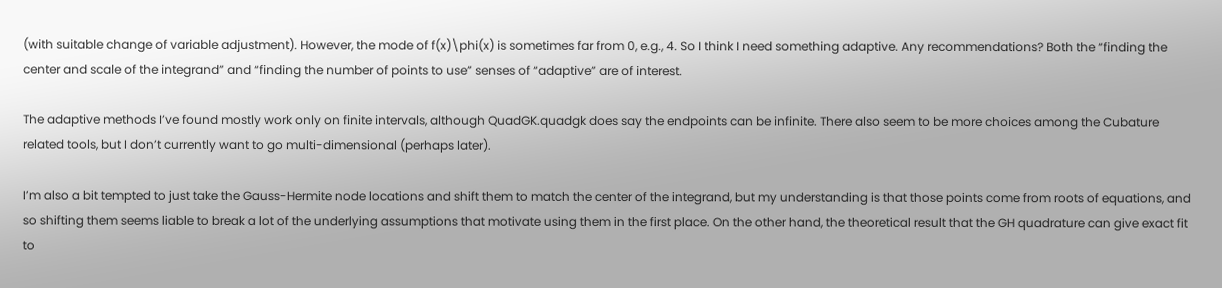(with suitable change of variable adjustment). However, the mode of f(x)\phi(x) is sometimes far from 0, e.g., 4. So I think I need something adaptive. Any recommendations? Both the “finding the center and scale of the integrand” and “finding the number of points to use” senses of “adaptive” are of interest.

The adaptive methods I’ve found mostly work only on finite intervals, although QuadGK.quadgk does say the endpoints can be infinite. There also seem to be more choices among the Cubature related tools, but I don’t currently want to go multi-dimensional (perhaps later).

I’m also a bit tempted to just take the Gauss-Hermite node locations and shift them to match the center of the integrand, but my understanding is that those points come from roots of equations, and so shifting them seems liable to break a lot of the underlying assumptions that motivate using them in the first place. On the other hand, the theoretical result that the GH quadrature can give exact fit to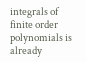integrals of finite order polynomials is already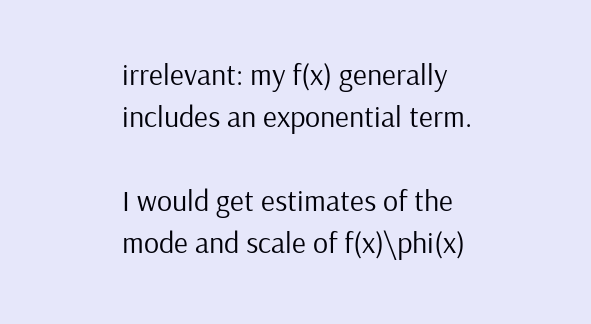irrelevant: my f(x) generally includes an exponential term.

I would get estimates of the mode and scale of f(x)\phi(x)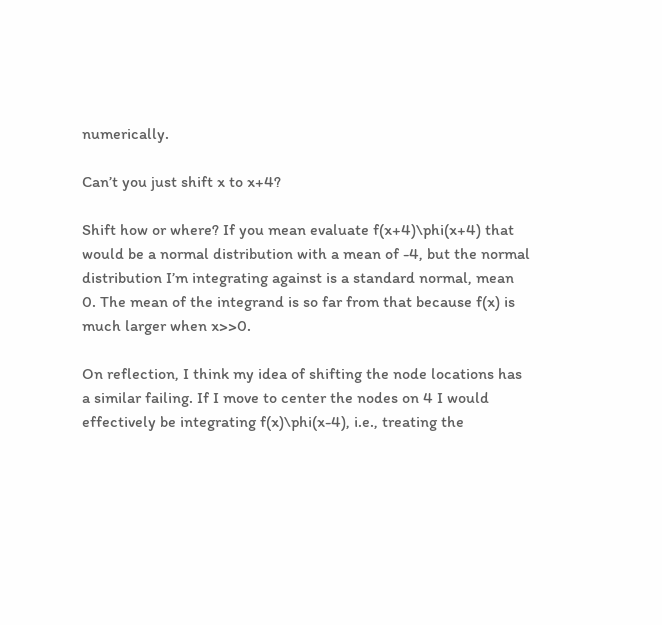numerically.

Can’t you just shift x to x+4?

Shift how or where? If you mean evaluate f(x+4)\phi(x+4) that would be a normal distribution with a mean of -4, but the normal distribution I’m integrating against is a standard normal, mean 0. The mean of the integrand is so far from that because f(x) is much larger when x>>0.

On reflection, I think my idea of shifting the node locations has a similar failing. If I move to center the nodes on 4 I would effectively be integrating f(x)\phi(x-4), i.e., treating the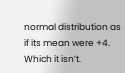normal distribution as if its mean were +4. Which it isn’t.